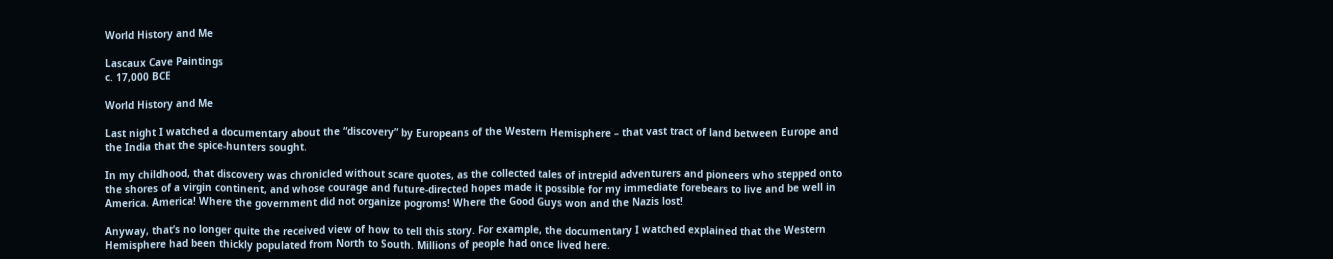World History and Me

Lascaux Cave Paintings
c. 17,000 BCE

World History and Me

Last night I watched a documentary about the “discovery” by Europeans of the Western Hemisphere – that vast tract of land between Europe and the India that the spice-hunters sought.

In my childhood, that discovery was chronicled without scare quotes, as the collected tales of intrepid adventurers and pioneers who stepped onto the shores of a virgin continent, and whose courage and future-directed hopes made it possible for my immediate forebears to live and be well in America. America! Where the government did not organize pogroms! Where the Good Guys won and the Nazis lost!

Anyway, that’s no longer quite the received view of how to tell this story. For example, the documentary I watched explained that the Western Hemisphere had been thickly populated from North to South. Millions of people had once lived here.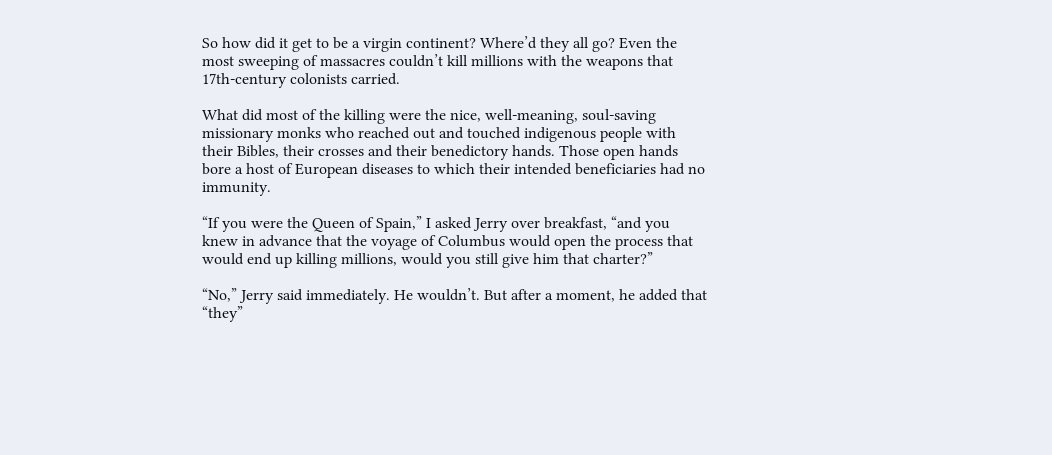So how did it get to be a virgin continent? Where’d they all go? Even the most sweeping of massacres couldn’t kill millions with the weapons that 17th-century colonists carried.

What did most of the killing were the nice, well-meaning, soul-saving missionary monks who reached out and touched indigenous people with their Bibles, their crosses and their benedictory hands. Those open hands bore a host of European diseases to which their intended beneficiaries had no immunity.

“If you were the Queen of Spain,” I asked Jerry over breakfast, “and you knew in advance that the voyage of Columbus would open the process that would end up killing millions, would you still give him that charter?”

“No,” Jerry said immediately. He wouldn’t. But after a moment, he added that “they”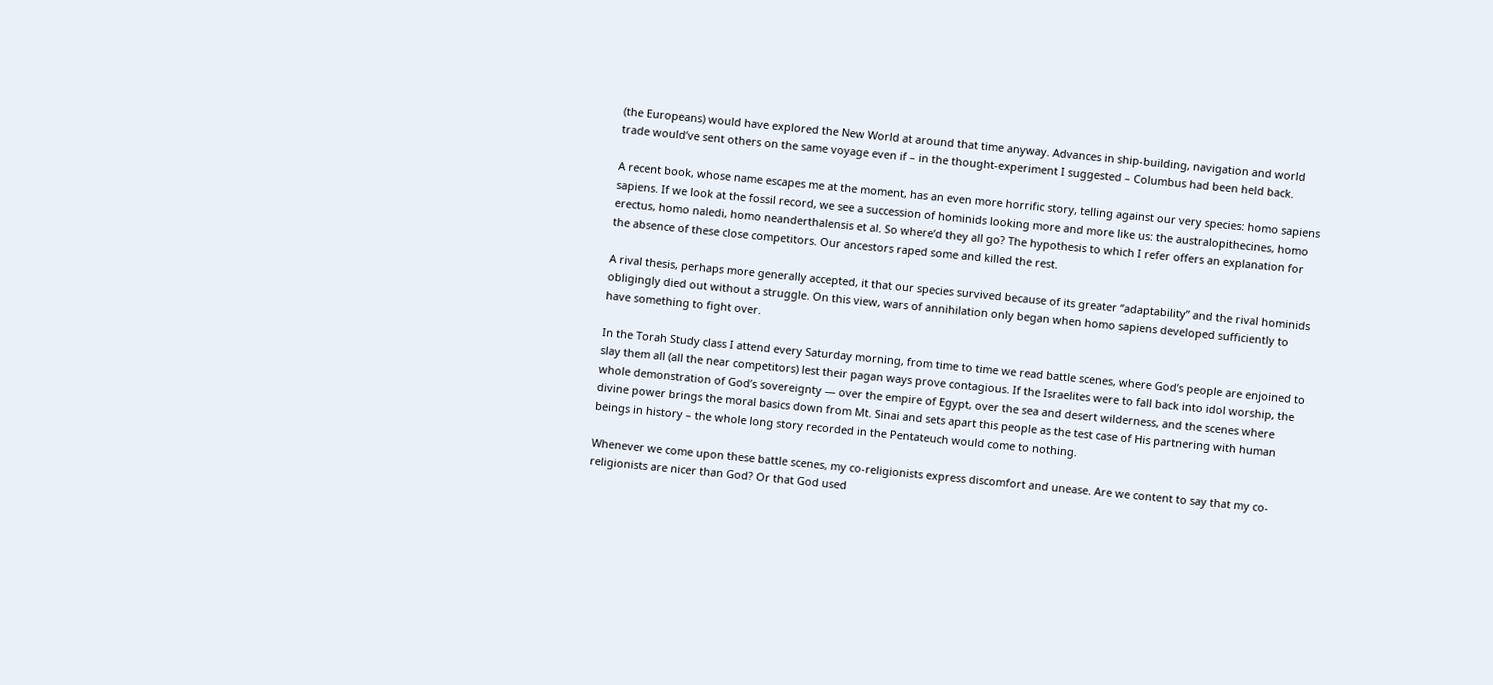(the Europeans) would have explored the New World at around that time anyway. Advances in ship-building, navigation and world trade would’ve sent others on the same voyage even if – in the thought-experiment I suggested – Columbus had been held back.

A recent book, whose name escapes me at the moment, has an even more horrific story, telling against our very species: homo sapiens sapiens. If we look at the fossil record, we see a succession of hominids looking more and more like us: the australopithecines, homo erectus, homo naledi, homo neanderthalensis et al. So where’d they all go? The hypothesis to which I refer offers an explanation for the absence of these close competitors. Our ancestors raped some and killed the rest.

A rival thesis, perhaps more generally accepted, it that our species survived because of its greater “adaptability” and the rival hominids obligingly died out without a struggle. On this view, wars of annihilation only began when homo sapiens developed sufficiently to have something to fight over.

In the Torah Study class I attend every Saturday morning, from time to time we read battle scenes, where God’s people are enjoined to slay them all (all the near competitors) lest their pagan ways prove contagious. If the Israelites were to fall back into idol worship, the whole demonstration of God’s sovereignty — over the empire of Egypt, over the sea and desert wilderness, and the scenes where divine power brings the moral basics down from Mt. Sinai and sets apart this people as the test case of His partnering with human beings in history – the whole long story recorded in the Pentateuch would come to nothing.

Whenever we come upon these battle scenes, my co-religionists express discomfort and unease. Are we content to say that my co-religionists are nicer than God? Or that God used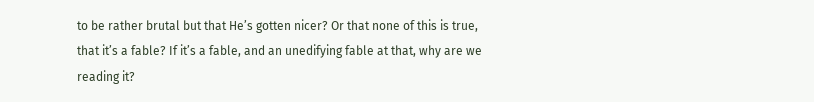to be rather brutal but that He’s gotten nicer? Or that none of this is true, that it’s a fable? If it’s a fable, and an unedifying fable at that, why are we reading it?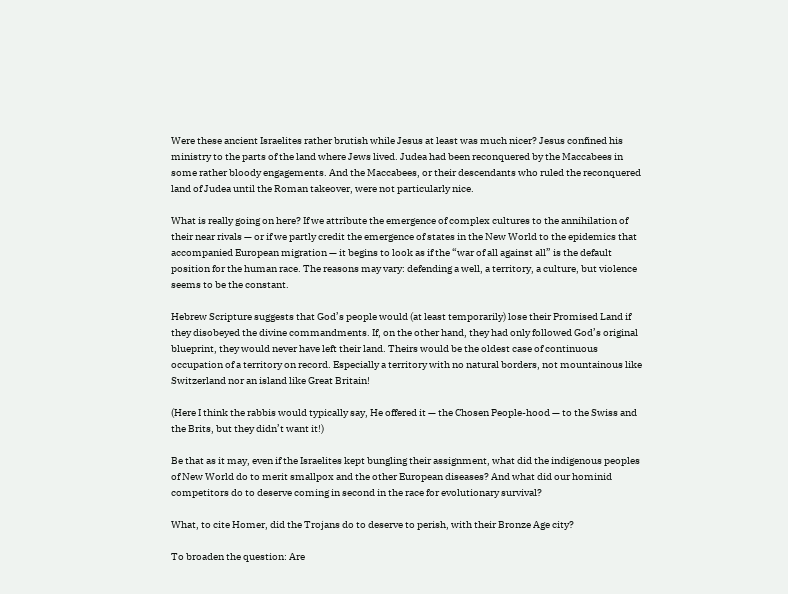Were these ancient Israelites rather brutish while Jesus at least was much nicer? Jesus confined his ministry to the parts of the land where Jews lived. Judea had been reconquered by the Maccabees in some rather bloody engagements. And the Maccabees, or their descendants who ruled the reconquered land of Judea until the Roman takeover, were not particularly nice.

What is really going on here? If we attribute the emergence of complex cultures to the annihilation of their near rivals — or if we partly credit the emergence of states in the New World to the epidemics that accompanied European migration — it begins to look as if the “war of all against all” is the default position for the human race. The reasons may vary: defending a well, a territory, a culture, but violence seems to be the constant.

Hebrew Scripture suggests that God’s people would (at least temporarily) lose their Promised Land if they disobeyed the divine commandments. If, on the other hand, they had only followed God’s original blueprint, they would never have left their land. Theirs would be the oldest case of continuous occupation of a territory on record. Especially a territory with no natural borders, not mountainous like Switzerland nor an island like Great Britain!

(Here I think the rabbis would typically say, He offered it — the Chosen People-hood — to the Swiss and the Brits, but they didn’t want it!)

Be that as it may, even if the Israelites kept bungling their assignment, what did the indigenous peoples of New World do to merit smallpox and the other European diseases? And what did our hominid competitors do to deserve coming in second in the race for evolutionary survival?

What, to cite Homer, did the Trojans do to deserve to perish, with their Bronze Age city?

To broaden the question: Are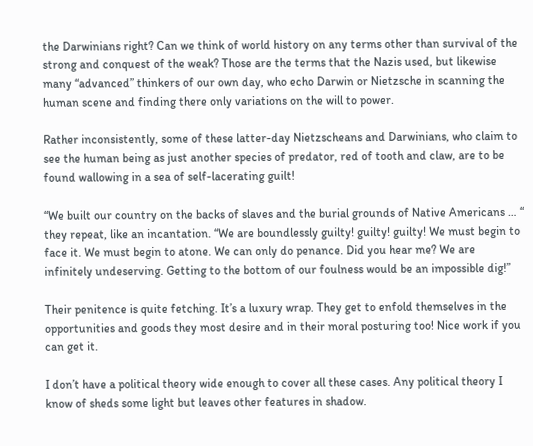the Darwinians right? Can we think of world history on any terms other than survival of the strong and conquest of the weak? Those are the terms that the Nazis used, but likewise many “advanced” thinkers of our own day, who echo Darwin or Nietzsche in scanning the human scene and finding there only variations on the will to power.

Rather inconsistently, some of these latter-day Nietzscheans and Darwinians, who claim to see the human being as just another species of predator, red of tooth and claw, are to be found wallowing in a sea of self-lacerating guilt!

“We built our country on the backs of slaves and the burial grounds of Native Americans … “ they repeat, like an incantation. “We are boundlessly guilty! guilty! guilty! We must begin to face it. We must begin to atone. We can only do penance. Did you hear me? We are infinitely undeserving. Getting to the bottom of our foulness would be an impossible dig!”

Their penitence is quite fetching. It’s a luxury wrap. They get to enfold themselves in the opportunities and goods they most desire and in their moral posturing too! Nice work if you can get it.

I don’t have a political theory wide enough to cover all these cases. Any political theory I know of sheds some light but leaves other features in shadow.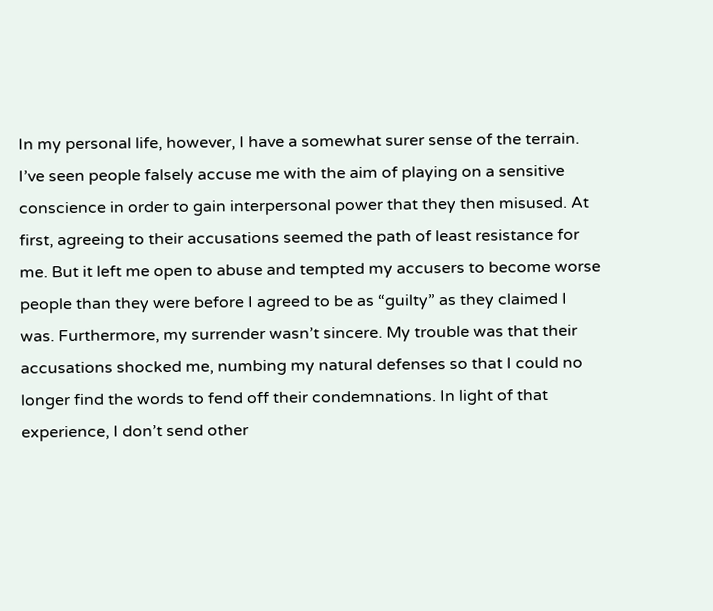In my personal life, however, I have a somewhat surer sense of the terrain. I’ve seen people falsely accuse me with the aim of playing on a sensitive conscience in order to gain interpersonal power that they then misused. At first, agreeing to their accusations seemed the path of least resistance for me. But it left me open to abuse and tempted my accusers to become worse people than they were before I agreed to be as “guilty” as they claimed I was. Furthermore, my surrender wasn’t sincere. My trouble was that their accusations shocked me, numbing my natural defenses so that I could no longer find the words to fend off their condemnations. In light of that experience, I don’t send other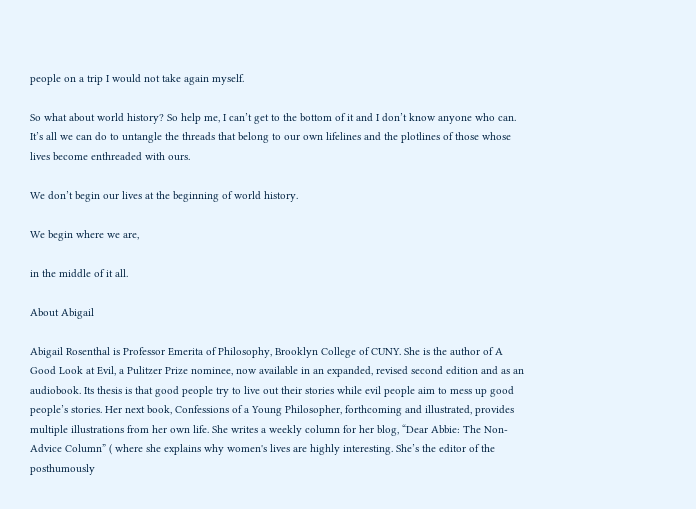people on a trip I would not take again myself.

So what about world history? So help me, I can’t get to the bottom of it and I don’t know anyone who can. It’s all we can do to untangle the threads that belong to our own lifelines and the plotlines of those whose lives become enthreaded with ours.

We don’t begin our lives at the beginning of world history.

We begin where we are,

in the middle of it all.

About Abigail

Abigail Rosenthal is Professor Emerita of Philosophy, Brooklyn College of CUNY. She is the author of A Good Look at Evil, a Pulitzer Prize nominee, now available in an expanded, revised second edition and as an audiobook. Its thesis is that good people try to live out their stories while evil people aim to mess up good people’s stories. Her next book, Confessions of a Young Philosopher, forthcoming and illustrated, provides multiple illustrations from her own life. She writes a weekly column for her blog, “Dear Abbie: The Non-Advice Column” ( where she explains why women's lives are highly interesting. She’s the editor of the posthumously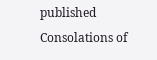published Consolations of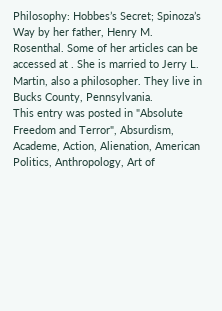Philosophy: Hobbes’s Secret; Spinoza’s Way by her father, Henry M. Rosenthal. Some of her articles can be accessed at . She is married to Jerry L. Martin, also a philosopher. They live in Bucks County, Pennsylvania.
This entry was posted in "Absolute Freedom and Terror", Absurdism, Academe, Action, Alienation, American Politics, Anthropology, Art of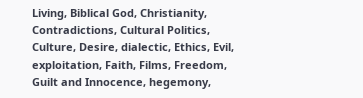Living, Biblical God, Christianity, Contradictions, Cultural Politics, Culture, Desire, dialectic, Ethics, Evil, exploitation, Faith, Films, Freedom, Guilt and Innocence, hegemony,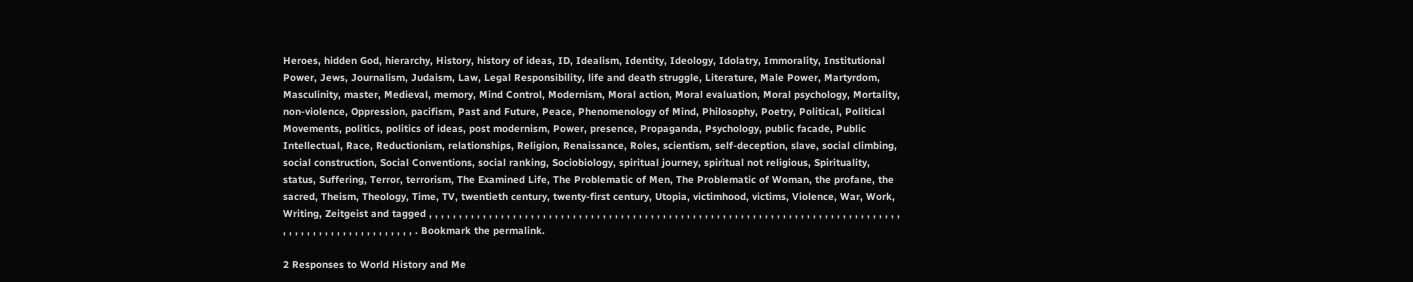Heroes, hidden God, hierarchy, History, history of ideas, ID, Idealism, Identity, Ideology, Idolatry, Immorality, Institutional Power, Jews, Journalism, Judaism, Law, Legal Responsibility, life and death struggle, Literature, Male Power, Martyrdom, Masculinity, master, Medieval, memory, Mind Control, Modernism, Moral action, Moral evaluation, Moral psychology, Mortality, non-violence, Oppression, pacifism, Past and Future, Peace, Phenomenology of Mind, Philosophy, Poetry, Political, Political Movements, politics, politics of ideas, post modernism, Power, presence, Propaganda, Psychology, public facade, Public Intellectual, Race, Reductionism, relationships, Religion, Renaissance, Roles, scientism, self-deception, slave, social climbing, social construction, Social Conventions, social ranking, Sociobiology, spiritual journey, spiritual not religious, Spirituality, status, Suffering, Terror, terrorism, The Examined Life, The Problematic of Men, The Problematic of Woman, the profane, the sacred, Theism, Theology, Time, TV, twentieth century, twenty-first century, Utopia, victimhood, victims, Violence, War, Work, Writing, Zeitgeist and tagged , , , , , , , , , , , , , , , , , , , , , , , , , , , , , , , , , , , , , , , , , , , , , , , , , , , , , , , , , , , , , , , , , , , , , , , , , , , , , , , , , , , , , , , , , , , , , , , , , , , , , . Bookmark the permalink.

2 Responses to World History and Me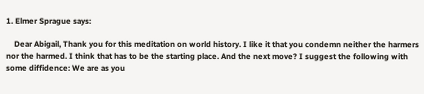1. Elmer Sprague says:

    Dear Abigail, Thank you for this meditation on world history. I like it that you condemn neither the harmers nor the harmed. I think that has to be the starting place. And the next move? I suggest the following with some diffidence: We are as you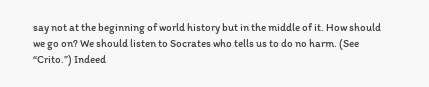say not at the beginning of world history but in the middle of it. How should we go on? We should listen to Socrates who tells us to do no harm. (See “Crito.”) Indeed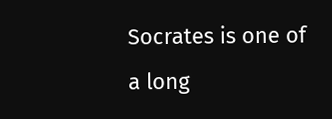Socrates is one of a long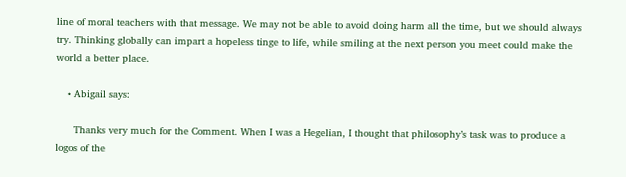line of moral teachers with that message. We may not be able to avoid doing harm all the time, but we should always try. Thinking globally can impart a hopeless tinge to life, while smiling at the next person you meet could make the world a better place.

    • Abigail says:

      Thanks very much for the Comment. When I was a Hegelian, I thought that philosophy’s task was to produce a logos of the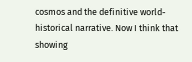cosmos and the definitive world-historical narrative. Now I think that showing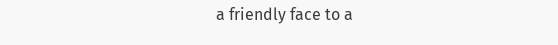a friendly face to a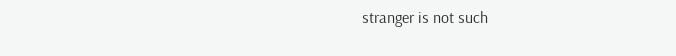stranger is not such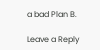a bad Plan B.

Leave a Reply